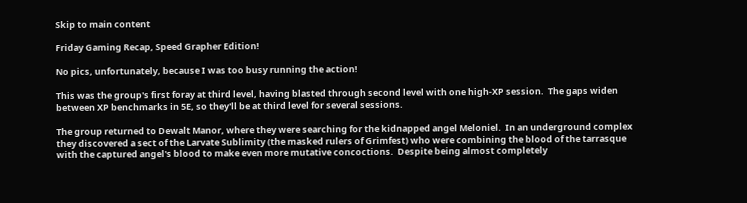Skip to main content

Friday Gaming Recap, Speed Grapher Edition!

No pics, unfortunately, because I was too busy running the action!

This was the group's first foray at third level, having blasted through second level with one high-XP session.  The gaps widen between XP benchmarks in 5E, so they'll be at third level for several sessions.

The group returned to Dewalt Manor, where they were searching for the kidnapped angel Meloniel.  In an underground complex they discovered a sect of the Larvate Sublimity (the masked rulers of Grimfest) who were combining the blood of the tarrasque with the captured angel's blood to make even more mutative concoctions.  Despite being almost completely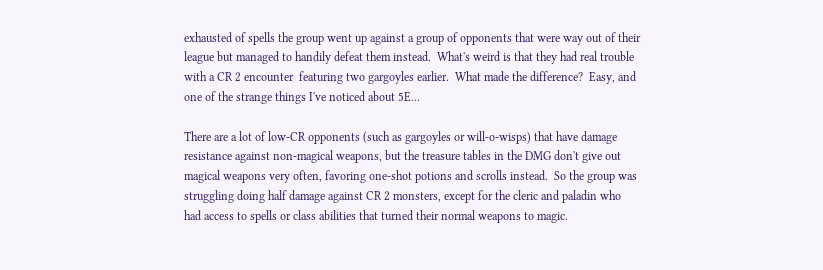exhausted of spells the group went up against a group of opponents that were way out of their league but managed to handily defeat them instead.  What's weird is that they had real trouble with a CR 2 encounter  featuring two gargoyles earlier.  What made the difference?  Easy, and one of the strange things I've noticed about 5E...

There are a lot of low-CR opponents (such as gargoyles or will-o-wisps) that have damage resistance against non-magical weapons, but the treasure tables in the DMG don't give out magical weapons very often, favoring one-shot potions and scrolls instead.  So the group was struggling doing half damage against CR 2 monsters, except for the cleric and paladin who had access to spells or class abilities that turned their normal weapons to magic.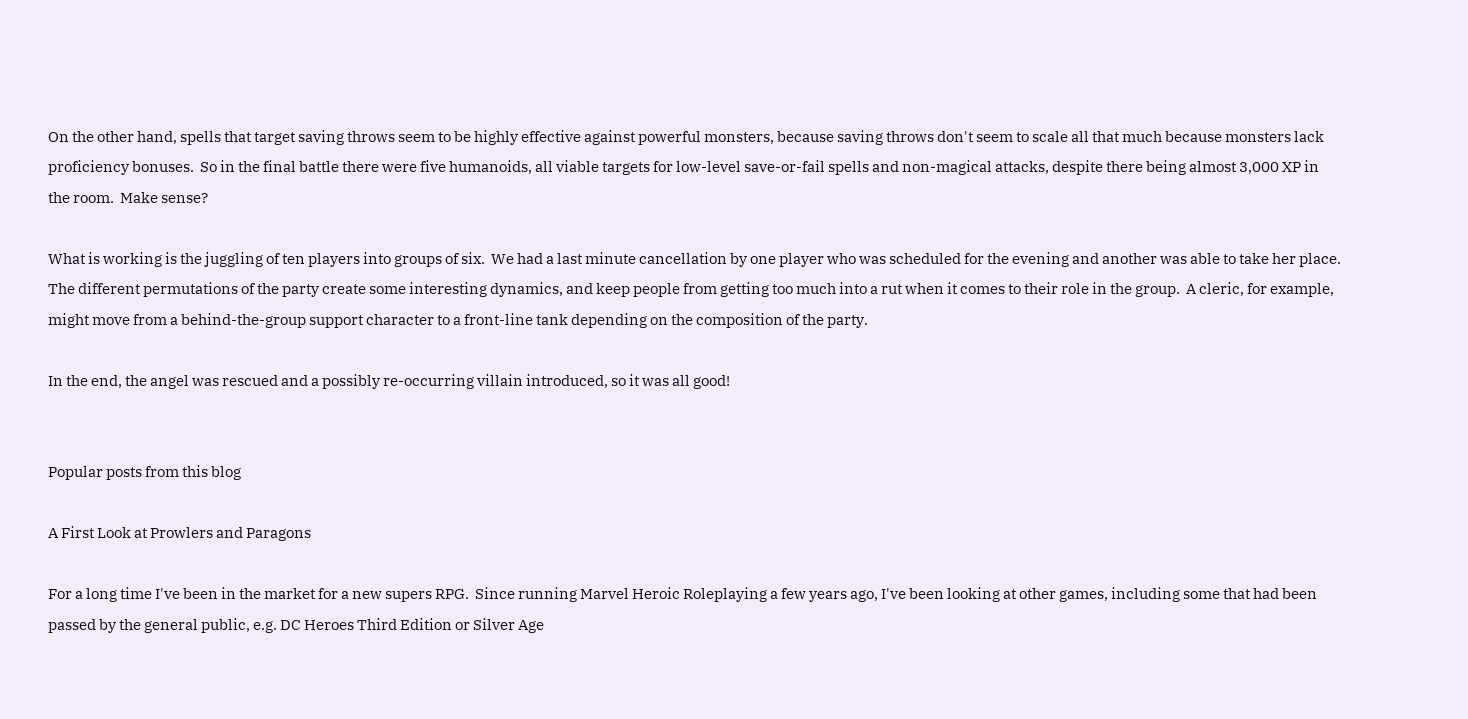On the other hand, spells that target saving throws seem to be highly effective against powerful monsters, because saving throws don't seem to scale all that much because monsters lack proficiency bonuses.  So in the final battle there were five humanoids, all viable targets for low-level save-or-fail spells and non-magical attacks, despite there being almost 3,000 XP in the room.  Make sense?

What is working is the juggling of ten players into groups of six.  We had a last minute cancellation by one player who was scheduled for the evening and another was able to take her place.  The different permutations of the party create some interesting dynamics, and keep people from getting too much into a rut when it comes to their role in the group.  A cleric, for example, might move from a behind-the-group support character to a front-line tank depending on the composition of the party.

In the end, the angel was rescued and a possibly re-occurring villain introduced, so it was all good!


Popular posts from this blog

A First Look at Prowlers and Paragons

For a long time I've been in the market for a new supers RPG.  Since running Marvel Heroic Roleplaying a few years ago, I've been looking at other games, including some that had been passed by the general public, e.g. DC Heroes Third Edition or Silver Age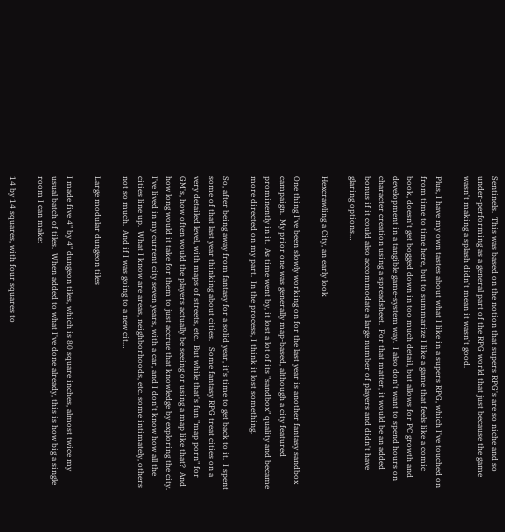Sentinels.  This was based on the notion that supers RPG's are so niche and so under-performing as a general part of the RPG world that just because the game wasn't making a splash didn't mean it wasn't good.

Plus, I have my own tastes about what I like in a supers RPG, which I've touched on from time to time here, but to summarize I like a game that feels like a comic book, doesn't get bogged down in too much detail, but allows for PC growth and development in a tangible game-system way.  I also don't want to spend hours on character creation using a spreadsheet.  For that matter, it would be an added bonus if it could also accommodate a large number of players and didn't have glaring options…

Hexcrawling a City, an early look

One thing I've been slowly working on for the last year is another fantasy sandbox campaign.  My prior one was generally map-based, although a city featured prominently in it.  As time went by, it lost a lot of its "sandbox" quality and became more directed on my part.  In the process, I think it lost something.

So, after being away from fantasy for a solid year, it's time to get back to it.  I spent some of that last year thinking about cities.   Some fantasy RPG treat cities on a very detailed level, with maps of streets, etc.  But while that's fun "map porn" for GM's, how often would the players actually be seeing or using a map like that?  And how long would it take for them to just accrue that knowledge by exploring the city.  I've lived in my current city seven years, with a car, and I don't know how all the cities line up.  What I know are areas, neighborhoods, etc. some intimately, others not so much.  And if I was going to a new cit…

Large modular dungeon tiles

I made five 4" by 4" dungeon tiles, which is 80 square inches, almost twice my usual batch of tiles.  When added to what I've done already, this is how big a single room I can make:

14 by 14 squares, with four squares to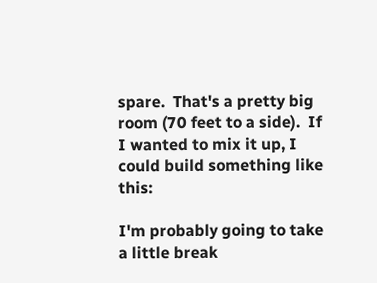spare.  That's a pretty big room (70 feet to a side).  If I wanted to mix it up, I could build something like this:

I'm probably going to take a little break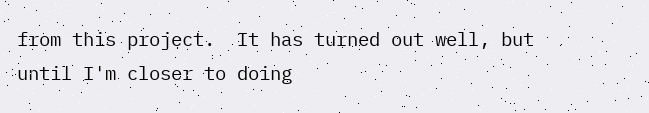from this project.  It has turned out well, but until I'm closer to doing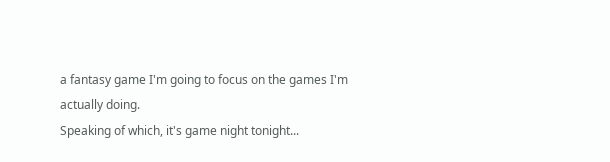a fantasy game I'm going to focus on the games I'm actually doing.
Speaking of which, it's game night tonight...